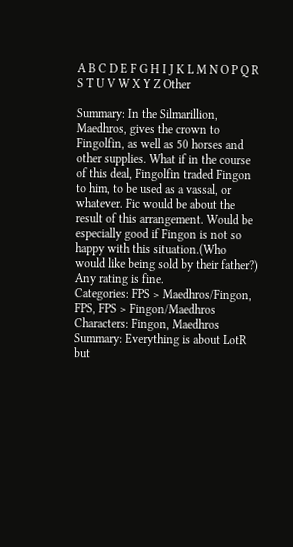A B C D E F G H I J K L M N O P Q R S T U V W X Y Z Other

Summary: In the Silmarillion, Maedhros, gives the crown to Fingolfin, as well as 50 horses and other supplies. What if in the course of this deal, Fingolfin traded Fingon to him, to be used as a vassal, or whatever. Fic would be about the result of this arrangement. Would be especially good if Fingon is not so happy with this situation.(Who would like being sold by their father?) Any rating is fine.
Categories: FPS > Maedhros/Fingon, FPS, FPS > Fingon/Maedhros Characters: Fingon, Maedhros
Summary: Everything is about LotR but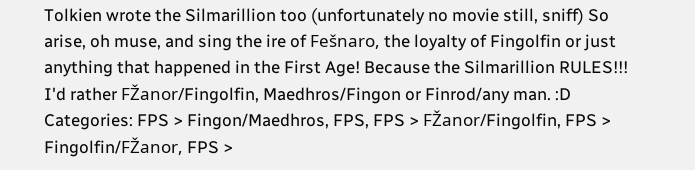Tolkien wrote the Silmarillion too (unfortunately no movie still, sniff) So arise, oh muse, and sing the ire of Fešnaro, the loyalty of Fingolfin or just anything that happened in the First Age! Because the Silmarillion RULES!!! I'd rather FŽanor/Fingolfin, Maedhros/Fingon or Finrod/any man. :D
Categories: FPS > Fingon/Maedhros, FPS, FPS > FŽanor/Fingolfin, FPS > Fingolfin/FŽanor, FPS >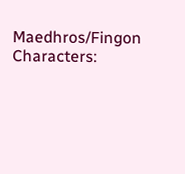Maedhros/Fingon Characters: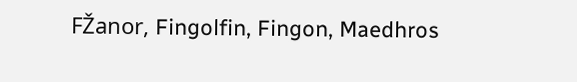FŽanor, Fingolfin, Fingon, Maedhros